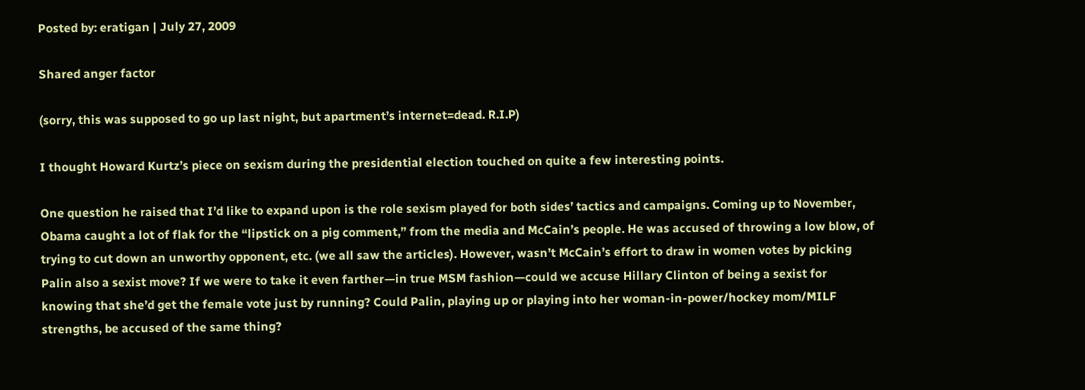Posted by: eratigan | July 27, 2009

Shared anger factor

(sorry, this was supposed to go up last night, but apartment’s internet=dead. R.I.P)

I thought Howard Kurtz’s piece on sexism during the presidential election touched on quite a few interesting points.

One question he raised that I’d like to expand upon is the role sexism played for both sides’ tactics and campaigns. Coming up to November, Obama caught a lot of flak for the “lipstick on a pig comment,” from the media and McCain’s people. He was accused of throwing a low blow, of trying to cut down an unworthy opponent, etc. (we all saw the articles). However, wasn’t McCain’s effort to draw in women votes by picking Palin also a sexist move? If we were to take it even farther—in true MSM fashion—could we accuse Hillary Clinton of being a sexist for knowing that she’d get the female vote just by running? Could Palin, playing up or playing into her woman-in-power/hockey mom/MILF strengths, be accused of the same thing?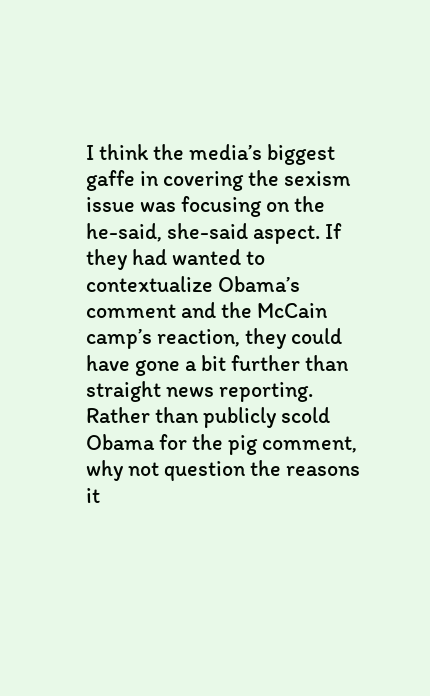I think the media’s biggest gaffe in covering the sexism issue was focusing on the he-said, she-said aspect. If they had wanted to contextualize Obama’s comment and the McCain camp’s reaction, they could have gone a bit further than straight news reporting. Rather than publicly scold Obama for the pig comment, why not question the reasons it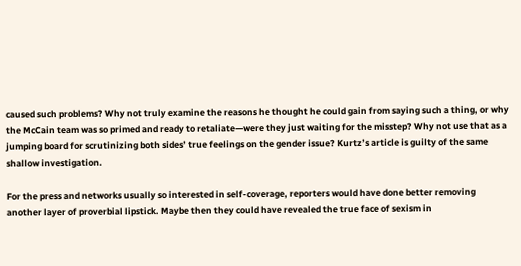caused such problems? Why not truly examine the reasons he thought he could gain from saying such a thing, or why the McCain team was so primed and ready to retaliate—were they just waiting for the misstep? Why not use that as a jumping board for scrutinizing both sides’ true feelings on the gender issue? Kurtz’s article is guilty of the same shallow investigation.

For the press and networks usually so interested in self-coverage, reporters would have done better removing another layer of proverbial lipstick. Maybe then they could have revealed the true face of sexism in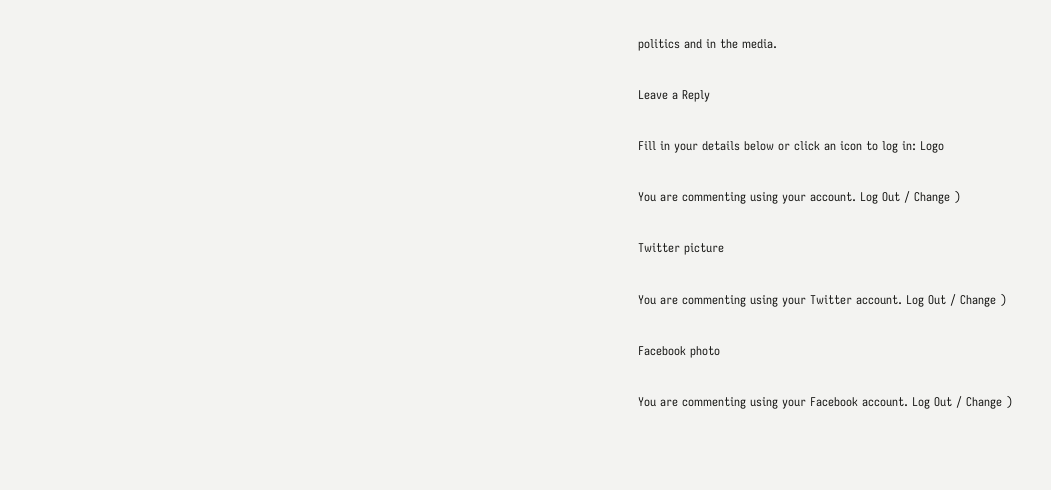politics and in the media.

Leave a Reply

Fill in your details below or click an icon to log in: Logo

You are commenting using your account. Log Out / Change )

Twitter picture

You are commenting using your Twitter account. Log Out / Change )

Facebook photo

You are commenting using your Facebook account. Log Out / Change )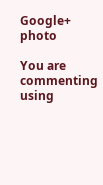Google+ photo

You are commenting using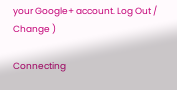your Google+ account. Log Out / Change )

Connecting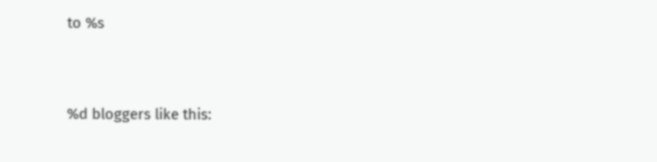to %s


%d bloggers like this: